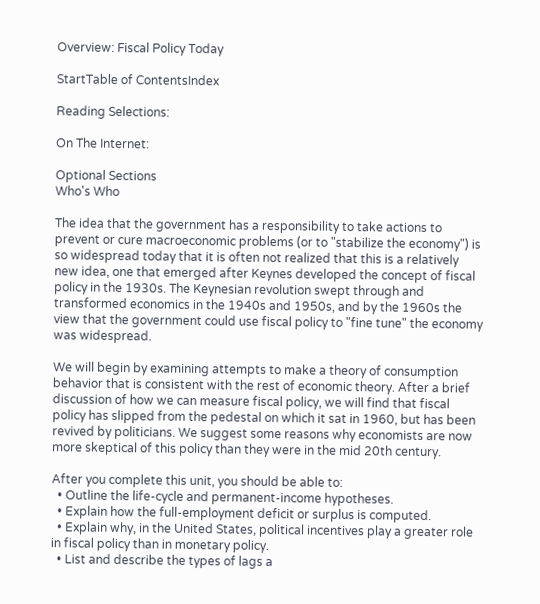Overview: Fiscal Policy Today

StartTable of ContentsIndex

Reading Selections:

On The Internet:

Optional Sections
Who's Who

The idea that the government has a responsibility to take actions to prevent or cure macroeconomic problems (or to "stabilize the economy") is so widespread today that it is often not realized that this is a relatively new idea, one that emerged after Keynes developed the concept of fiscal policy in the 1930s. The Keynesian revolution swept through and transformed economics in the 1940s and 1950s, and by the 1960s the view that the government could use fiscal policy to "fine tune" the economy was widespread.

We will begin by examining attempts to make a theory of consumption behavior that is consistent with the rest of economic theory. After a brief discussion of how we can measure fiscal policy, we will find that fiscal policy has slipped from the pedestal on which it sat in 1960, but has been revived by politicians. We suggest some reasons why economists are now more skeptical of this policy than they were in the mid 20th century.

After you complete this unit, you should be able to:
  • Outline the life-cycle and permanent-income hypotheses.
  • Explain how the full-employment deficit or surplus is computed.
  • Explain why, in the United States, political incentives play a greater role in fiscal policy than in monetary policy.
  • List and describe the types of lags a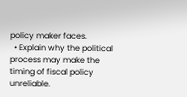policy maker faces.
  • Explain why the political process may make the timing of fiscal policy unreliable.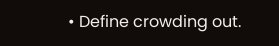• Define crowding out.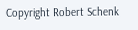Copyright Robert Schenk